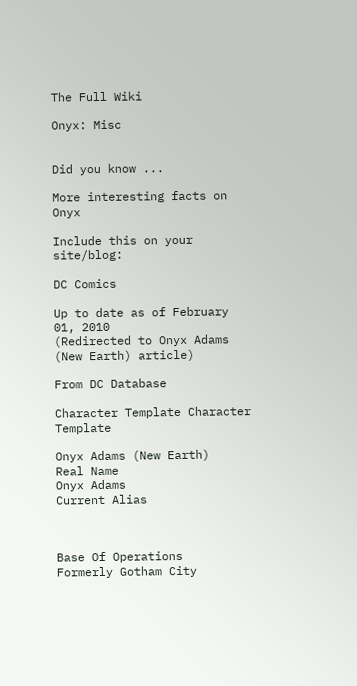The Full Wiki

Onyx: Misc


Did you know ...

More interesting facts on Onyx

Include this on your site/blog:

DC Comics

Up to date as of February 01, 2010
(Redirected to Onyx Adams (New Earth) article)

From DC Database

Character Template Character Template

Onyx Adams (New Earth)
Real Name
Onyx Adams
Current Alias



Base Of Operations
Formerly Gotham City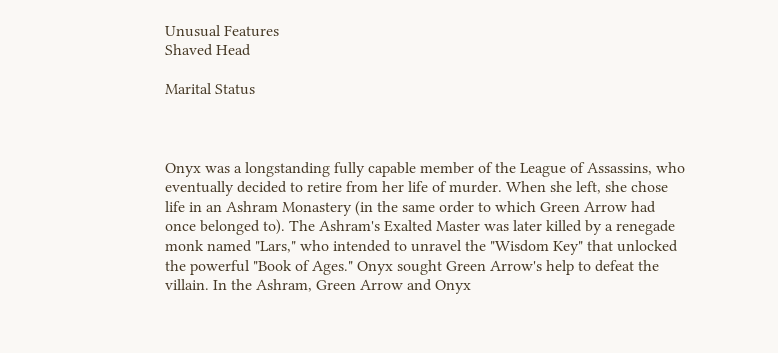Unusual Features
Shaved Head

Marital Status



Onyx was a longstanding fully capable member of the League of Assassins, who eventually decided to retire from her life of murder. When she left, she chose life in an Ashram Monastery (in the same order to which Green Arrow had once belonged to). The Ashram's Exalted Master was later killed by a renegade monk named "Lars," who intended to unravel the "Wisdom Key" that unlocked the powerful "Book of Ages." Onyx sought Green Arrow's help to defeat the villain. In the Ashram, Green Arrow and Onyx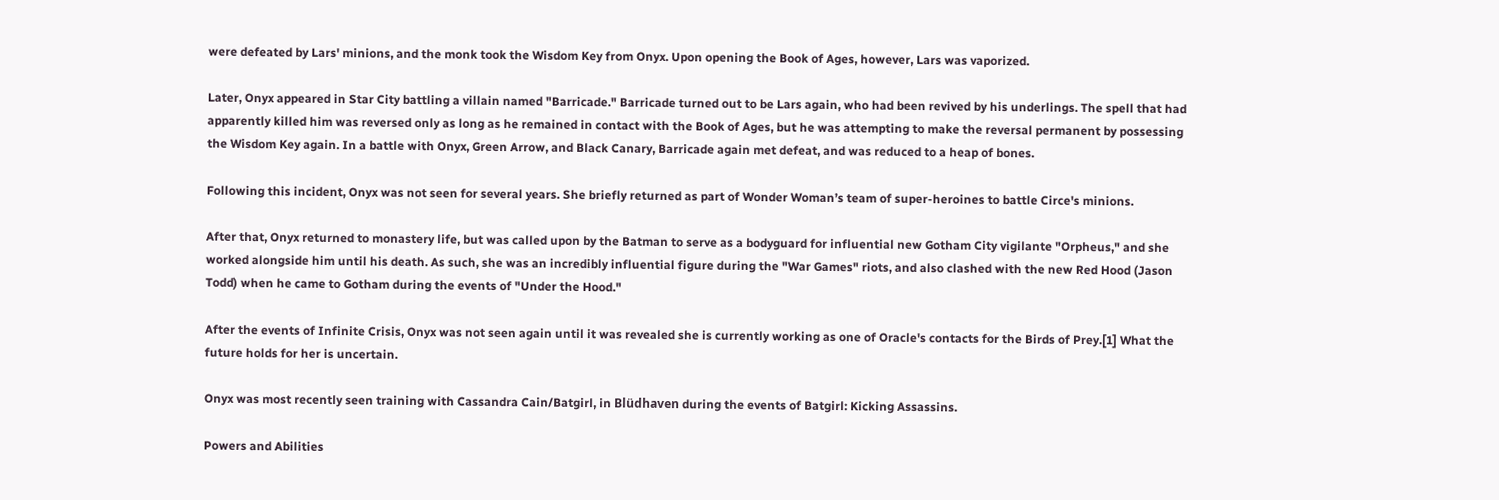were defeated by Lars' minions, and the monk took the Wisdom Key from Onyx. Upon opening the Book of Ages, however, Lars was vaporized.

Later, Onyx appeared in Star City battling a villain named "Barricade." Barricade turned out to be Lars again, who had been revived by his underlings. The spell that had apparently killed him was reversed only as long as he remained in contact with the Book of Ages, but he was attempting to make the reversal permanent by possessing the Wisdom Key again. In a battle with Onyx, Green Arrow, and Black Canary, Barricade again met defeat, and was reduced to a heap of bones.

Following this incident, Onyx was not seen for several years. She briefly returned as part of Wonder Woman’s team of super-heroines to battle Circe's minions.

After that, Onyx returned to monastery life, but was called upon by the Batman to serve as a bodyguard for influential new Gotham City vigilante "Orpheus," and she worked alongside him until his death. As such, she was an incredibly influential figure during the "War Games" riots, and also clashed with the new Red Hood (Jason Todd) when he came to Gotham during the events of "Under the Hood."

After the events of Infinite Crisis, Onyx was not seen again until it was revealed she is currently working as one of Oracle's contacts for the Birds of Prey.[1] What the future holds for her is uncertain.

Onyx was most recently seen training with Cassandra Cain/Batgirl, in Blüdhaven during the events of Batgirl: Kicking Assassins.

Powers and Abilities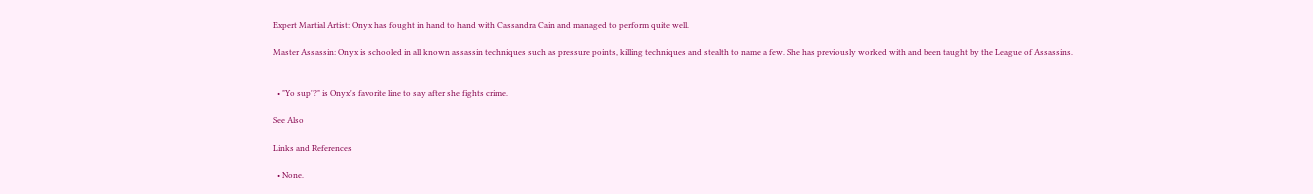Expert Martial Artist: Onyx has fought in hand to hand with Cassandra Cain and managed to perform quite well.

Master Assassin: Onyx is schooled in all known assassin techniques such as pressure points, killing techniques and stealth to name a few. She has previously worked with and been taught by the League of Assassins.


  • "Yo sup'?" is Onyx's favorite line to say after she fights crime.

See Also

Links and References

  • None.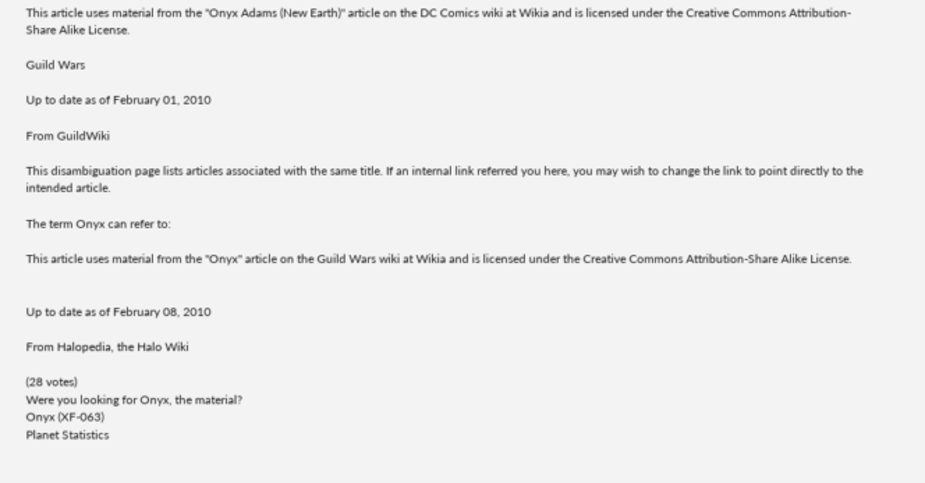This article uses material from the "Onyx Adams (New Earth)" article on the DC Comics wiki at Wikia and is licensed under the Creative Commons Attribution-Share Alike License.

Guild Wars

Up to date as of February 01, 2010

From GuildWiki

This disambiguation page lists articles associated with the same title. If an internal link referred you here, you may wish to change the link to point directly to the intended article.

The term Onyx can refer to:

This article uses material from the "Onyx" article on the Guild Wars wiki at Wikia and is licensed under the Creative Commons Attribution-Share Alike License.


Up to date as of February 08, 2010

From Halopedia, the Halo Wiki

(28 votes)
Were you looking for Onyx, the material?
Onyx (XF-063)
Planet Statistics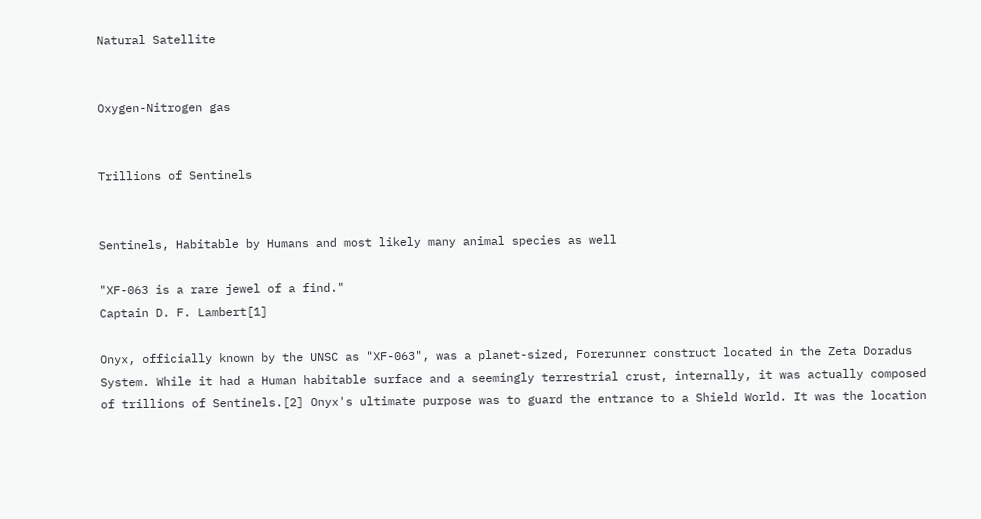Natural Satellite


Oxygen-Nitrogen gas


Trillions of Sentinels


Sentinels, Habitable by Humans and most likely many animal species as well

"XF-063 is a rare jewel of a find."
Captain D. F. Lambert[1]

Onyx, officially known by the UNSC as "XF-063", was a planet-sized, Forerunner construct located in the Zeta Doradus System. While it had a Human habitable surface and a seemingly terrestrial crust, internally, it was actually composed of trillions of Sentinels.[2] Onyx's ultimate purpose was to guard the entrance to a Shield World. It was the location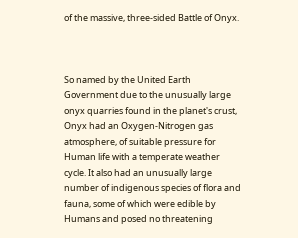of the massive, three-sided Battle of Onyx.



So named by the United Earth Government due to the unusually large onyx quarries found in the planet's crust, Onyx had an Oxygen-Nitrogen gas atmosphere, of suitable pressure for Human life with a temperate weather cycle. It also had an unusually large number of indigenous species of flora and fauna, some of which were edible by Humans and posed no threatening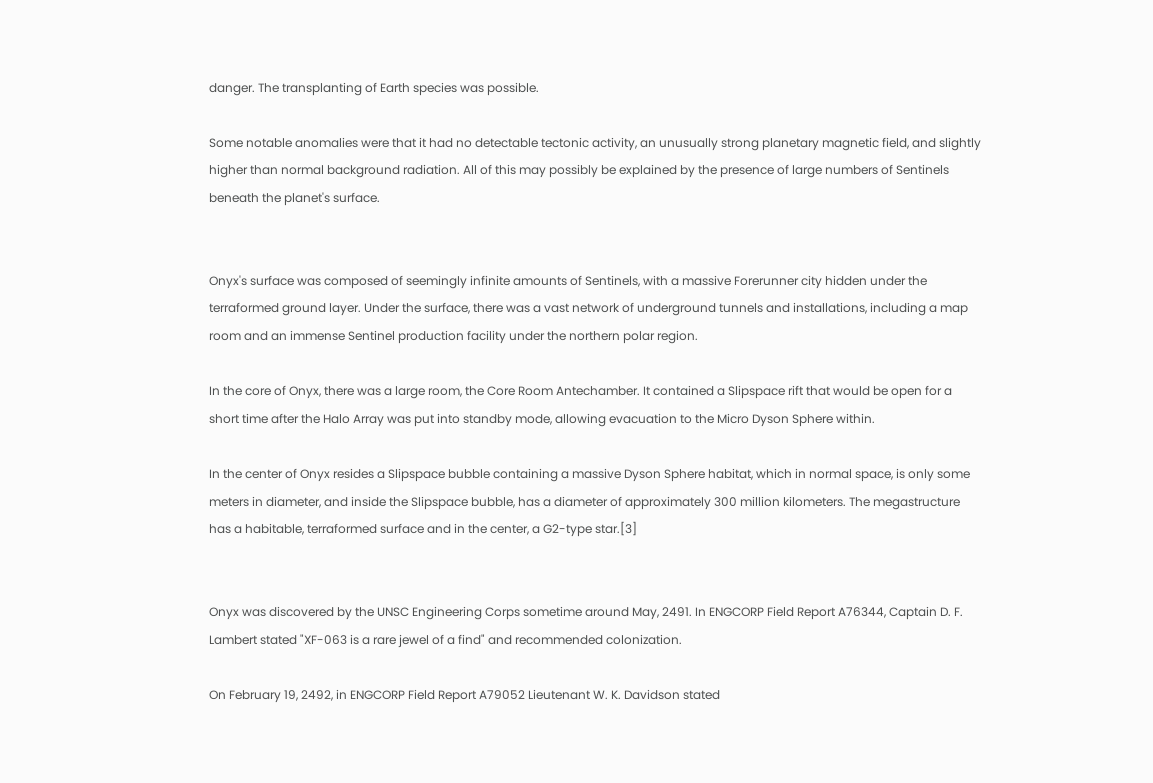danger. The transplanting of Earth species was possible.

Some notable anomalies were that it had no detectable tectonic activity, an unusually strong planetary magnetic field, and slightly higher than normal background radiation. All of this may possibly be explained by the presence of large numbers of Sentinels beneath the planet's surface.


Onyx's surface was composed of seemingly infinite amounts of Sentinels, with a massive Forerunner city hidden under the terraformed ground layer. Under the surface, there was a vast network of underground tunnels and installations, including a map room and an immense Sentinel production facility under the northern polar region.

In the core of Onyx, there was a large room, the Core Room Antechamber. It contained a Slipspace rift that would be open for a short time after the Halo Array was put into standby mode, allowing evacuation to the Micro Dyson Sphere within.

In the center of Onyx resides a Slipspace bubble containing a massive Dyson Sphere habitat, which in normal space, is only some meters in diameter, and inside the Slipspace bubble, has a diameter of approximately 300 million kilometers. The megastructure has a habitable, terraformed surface and in the center, a G2-type star.[3]


Onyx was discovered by the UNSC Engineering Corps sometime around May, 2491. In ENGCORP Field Report A76344, Captain D. F. Lambert stated "XF-063 is a rare jewel of a find" and recommended colonization.

On February 19, 2492, in ENGCORP Field Report A79052 Lieutenant W. K. Davidson stated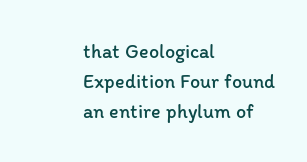that Geological Expedition Four found an entire phylum of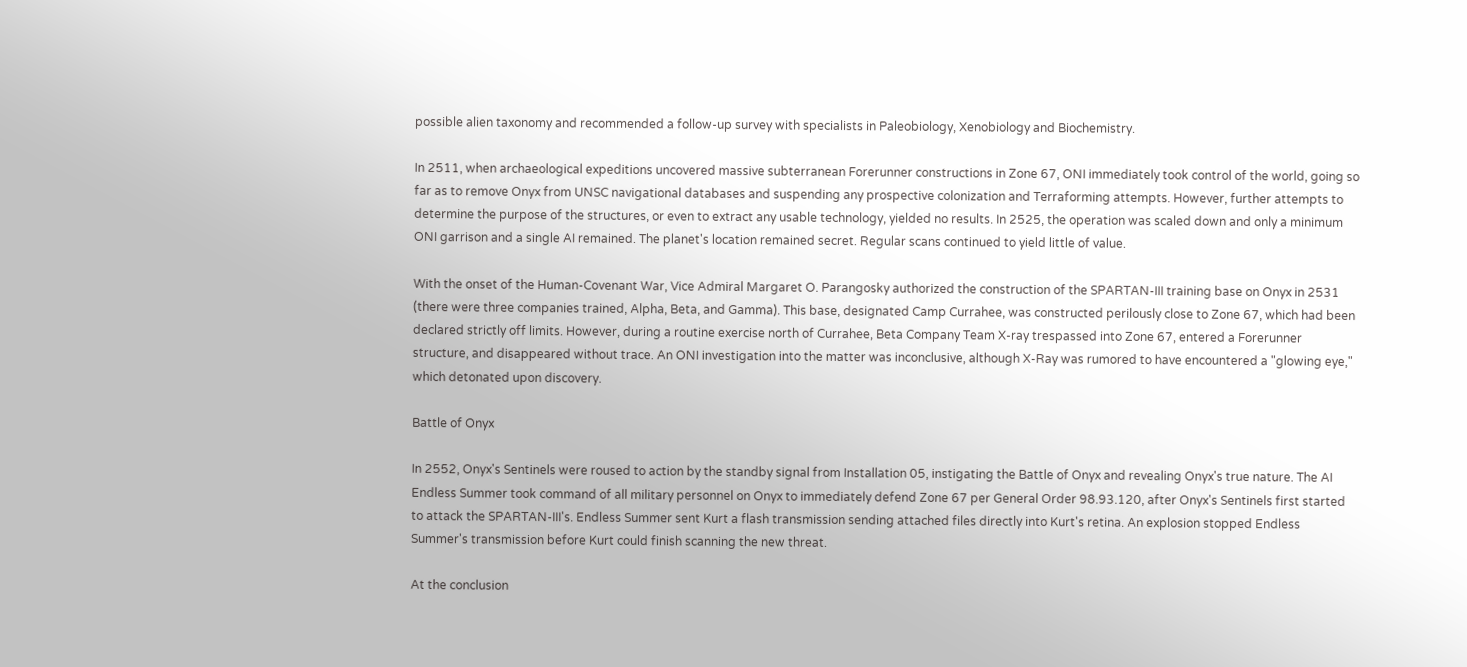possible alien taxonomy and recommended a follow-up survey with specialists in Paleobiology, Xenobiology and Biochemistry.

In 2511, when archaeological expeditions uncovered massive subterranean Forerunner constructions in Zone 67, ONI immediately took control of the world, going so far as to remove Onyx from UNSC navigational databases and suspending any prospective colonization and Terraforming attempts. However, further attempts to determine the purpose of the structures, or even to extract any usable technology, yielded no results. In 2525, the operation was scaled down and only a minimum ONI garrison and a single AI remained. The planet's location remained secret. Regular scans continued to yield little of value.

With the onset of the Human-Covenant War, Vice Admiral Margaret O. Parangosky authorized the construction of the SPARTAN-III training base on Onyx in 2531 (there were three companies trained, Alpha, Beta, and Gamma). This base, designated Camp Currahee, was constructed perilously close to Zone 67, which had been declared strictly off limits. However, during a routine exercise north of Currahee, Beta Company Team X-ray trespassed into Zone 67, entered a Forerunner structure, and disappeared without trace. An ONI investigation into the matter was inconclusive, although X-Ray was rumored to have encountered a "glowing eye," which detonated upon discovery.

Battle of Onyx

In 2552, Onyx's Sentinels were roused to action by the standby signal from Installation 05, instigating the Battle of Onyx and revealing Onyx's true nature. The AI Endless Summer took command of all military personnel on Onyx to immediately defend Zone 67 per General Order 98.93.120, after Onyx's Sentinels first started to attack the SPARTAN-III's. Endless Summer sent Kurt a flash transmission sending attached files directly into Kurt's retina. An explosion stopped Endless Summer's transmission before Kurt could finish scanning the new threat.

At the conclusion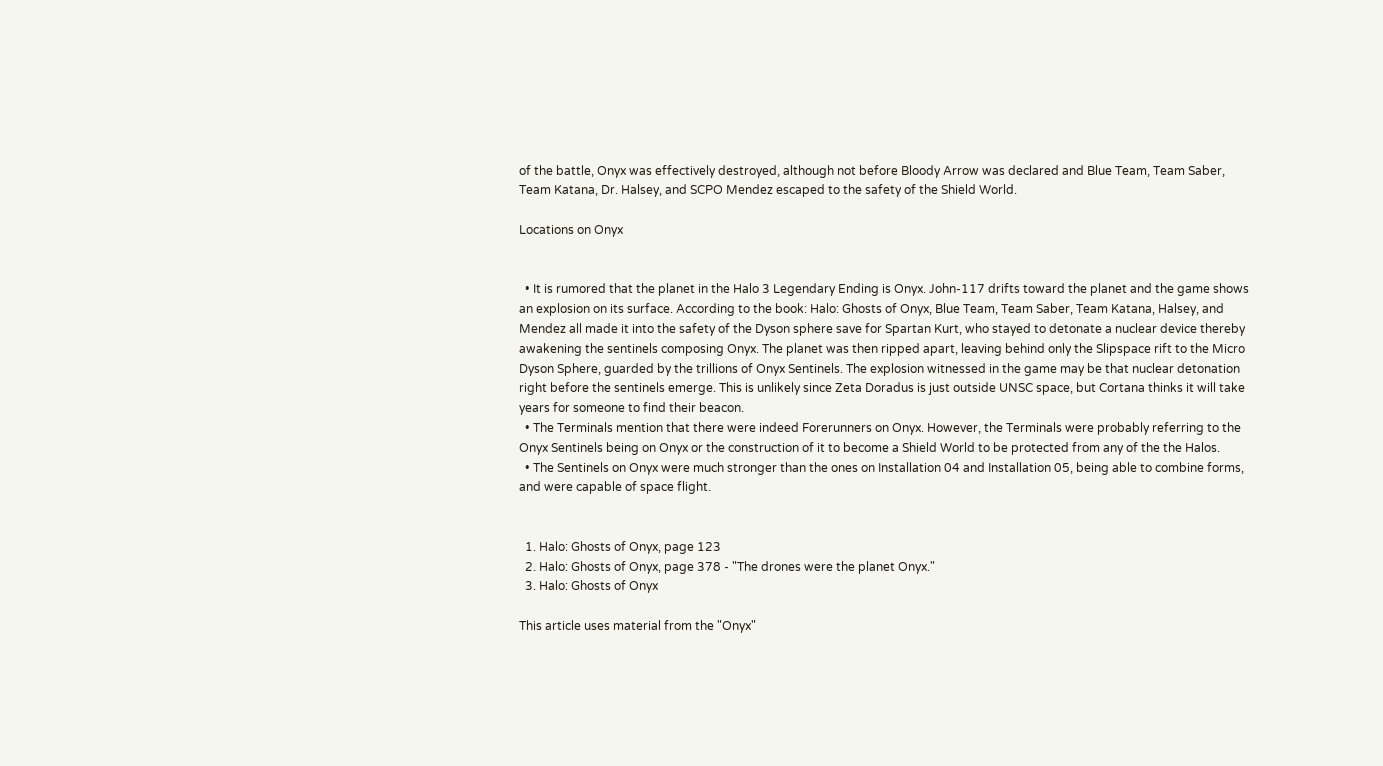of the battle, Onyx was effectively destroyed, although not before Bloody Arrow was declared and Blue Team, Team Saber, Team Katana, Dr. Halsey, and SCPO Mendez escaped to the safety of the Shield World.

Locations on Onyx


  • It is rumored that the planet in the Halo 3 Legendary Ending is Onyx. John-117 drifts toward the planet and the game shows an explosion on its surface. According to the book: Halo: Ghosts of Onyx, Blue Team, Team Saber, Team Katana, Halsey, and Mendez all made it into the safety of the Dyson sphere save for Spartan Kurt, who stayed to detonate a nuclear device thereby awakening the sentinels composing Onyx. The planet was then ripped apart, leaving behind only the Slipspace rift to the Micro Dyson Sphere, guarded by the trillions of Onyx Sentinels. The explosion witnessed in the game may be that nuclear detonation right before the sentinels emerge. This is unlikely since Zeta Doradus is just outside UNSC space, but Cortana thinks it will take years for someone to find their beacon.
  • The Terminals mention that there were indeed Forerunners on Onyx. However, the Terminals were probably referring to the Onyx Sentinels being on Onyx or the construction of it to become a Shield World to be protected from any of the the Halos.
  • The Sentinels on Onyx were much stronger than the ones on Installation 04 and Installation 05, being able to combine forms, and were capable of space flight.


  1. Halo: Ghosts of Onyx, page 123
  2. Halo: Ghosts of Onyx, page 378 - "The drones were the planet Onyx."
  3. Halo: Ghosts of Onyx

This article uses material from the "Onyx"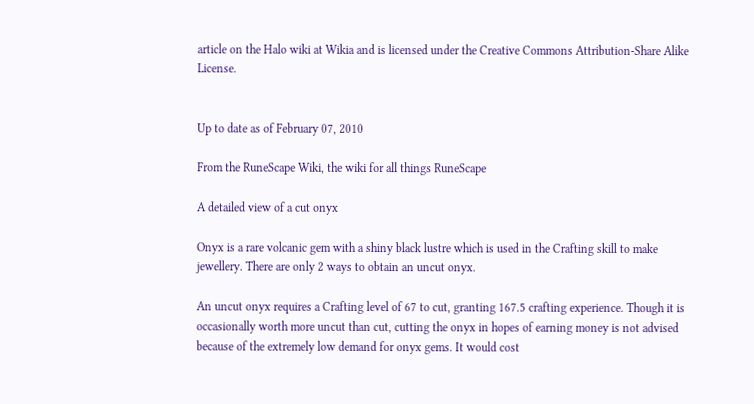article on the Halo wiki at Wikia and is licensed under the Creative Commons Attribution-Share Alike License.


Up to date as of February 07, 2010

From the RuneScape Wiki, the wiki for all things RuneScape

A detailed view of a cut onyx

Onyx is a rare volcanic gem with a shiny black lustre which is used in the Crafting skill to make jewellery. There are only 2 ways to obtain an uncut onyx.

An uncut onyx requires a Crafting level of 67 to cut, granting 167.5 crafting experience. Though it is occasionally worth more uncut than cut, cutting the onyx in hopes of earning money is not advised because of the extremely low demand for onyx gems. It would cost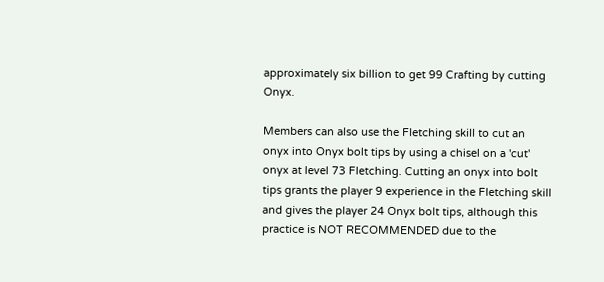approximately six billion to get 99 Crafting by cutting Onyx.

Members can also use the Fletching skill to cut an onyx into Onyx bolt tips by using a chisel on a 'cut' onyx at level 73 Fletching. Cutting an onyx into bolt tips grants the player 9 experience in the Fletching skill and gives the player 24 Onyx bolt tips, although this practice is NOT RECOMMENDED due to the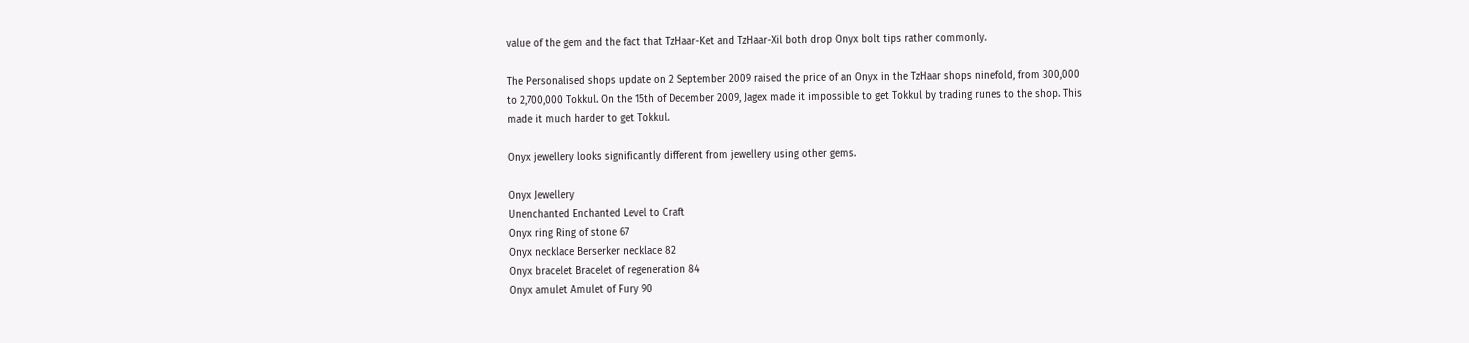value of the gem and the fact that TzHaar-Ket and TzHaar-Xil both drop Onyx bolt tips rather commonly.

The Personalised shops update on 2 September 2009 raised the price of an Onyx in the TzHaar shops ninefold, from 300,000 to 2,700,000 Tokkul. On the 15th of December 2009, Jagex made it impossible to get Tokkul by trading runes to the shop. This made it much harder to get Tokkul.

Onyx jewellery looks significantly different from jewellery using other gems.

Onyx Jewellery
Unenchanted Enchanted Level to Craft
Onyx ring Ring of stone 67
Onyx necklace Berserker necklace 82
Onyx bracelet Bracelet of regeneration 84
Onyx amulet Amulet of Fury 90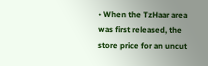• When the TzHaar area was first released, the store price for an uncut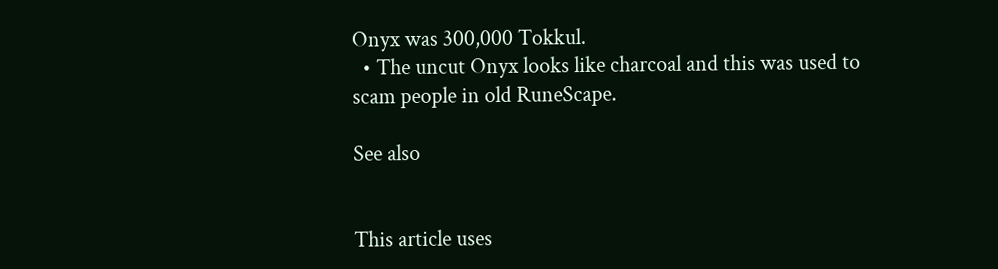Onyx was 300,000 Tokkul.
  • The uncut Onyx looks like charcoal and this was used to scam people in old RuneScape.

See also


This article uses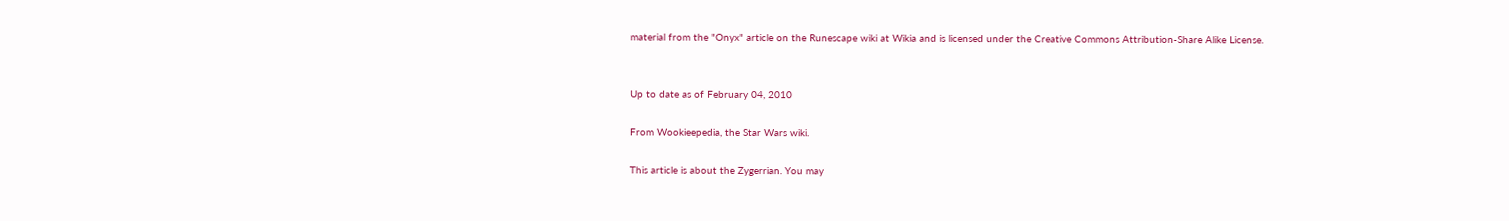material from the "Onyx" article on the Runescape wiki at Wikia and is licensed under the Creative Commons Attribution-Share Alike License.


Up to date as of February 04, 2010

From Wookieepedia, the Star Wars wiki.

This article is about the Zygerrian. You may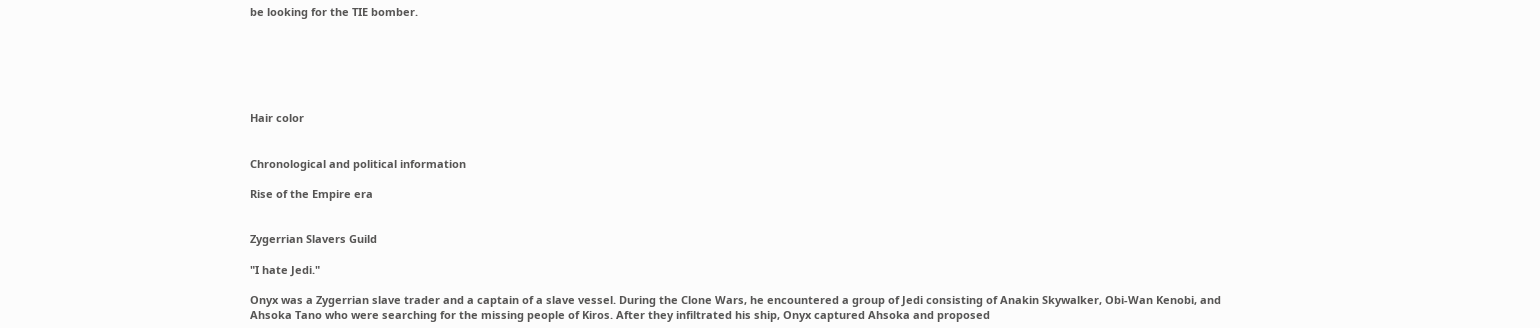be looking for the TIE bomber.






Hair color


Chronological and political information

Rise of the Empire era


Zygerrian Slavers Guild

"I hate Jedi."

Onyx was a Zygerrian slave trader and a captain of a slave vessel. During the Clone Wars, he encountered a group of Jedi consisting of Anakin Skywalker, Obi-Wan Kenobi, and Ahsoka Tano who were searching for the missing people of Kiros. After they infiltrated his ship, Onyx captured Ahsoka and proposed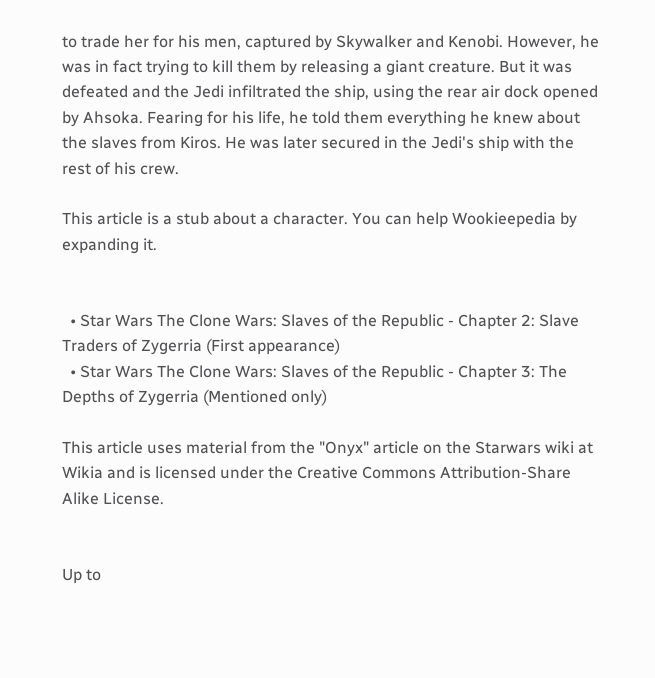to trade her for his men, captured by Skywalker and Kenobi. However, he was in fact trying to kill them by releasing a giant creature. But it was defeated and the Jedi infiltrated the ship, using the rear air dock opened by Ahsoka. Fearing for his life, he told them everything he knew about the slaves from Kiros. He was later secured in the Jedi's ship with the rest of his crew.

This article is a stub about a character. You can help Wookieepedia by expanding it.


  • Star Wars The Clone Wars: Slaves of the Republic - Chapter 2: Slave Traders of Zygerria (First appearance)
  • Star Wars The Clone Wars: Slaves of the Republic - Chapter 3: The Depths of Zygerria (Mentioned only)

This article uses material from the "Onyx" article on the Starwars wiki at Wikia and is licensed under the Creative Commons Attribution-Share Alike License.


Up to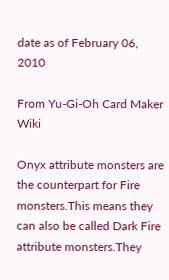date as of February 06, 2010

From Yu-Gi-Oh Card Maker Wiki

Onyx attribute monsters are the counterpart for Fire monsters.This means they can also be called Dark Fire attribute monsters.They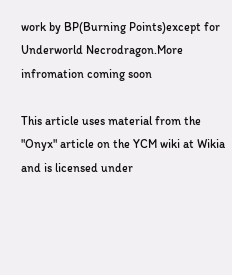work by BP(Burning Points)except for Underworld Necrodragon.More infromation coming soon

This article uses material from the "Onyx" article on the YCM wiki at Wikia and is licensed under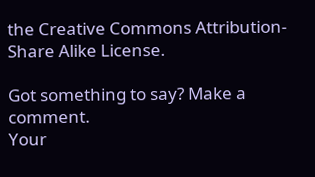the Creative Commons Attribution-Share Alike License.

Got something to say? Make a comment.
Your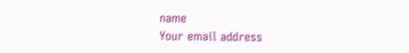name
Your email address